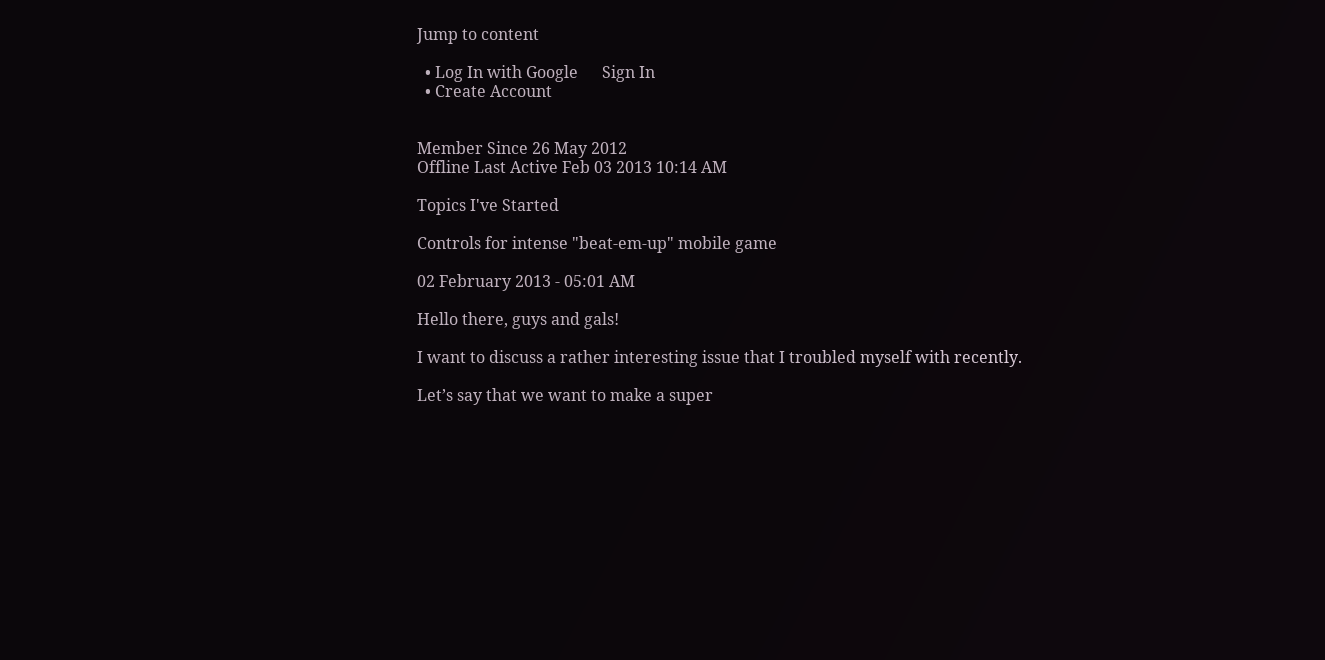Jump to content

  • Log In with Google      Sign In
  • Create Account


Member Since 26 May 2012
Offline Last Active Feb 03 2013 10:14 AM

Topics I've Started

Controls for intense "beat-em-up" mobile game

02 February 2013 - 05:01 AM

Hello there, guys and gals!

I want to discuss a rather interesting issue that I troubled myself with recently.

Let’s say that we want to make a super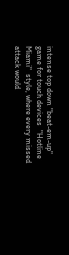intense top down "beat-em-up" game for touch devices  "Hotline Miami"  style, where every missed attack would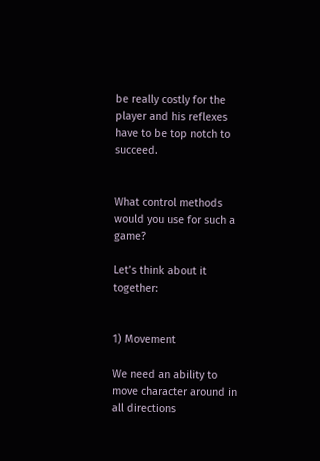be really costly for the player and his reflexes have to be top notch to succeed.


What control methods would you use for such a game?

Let’s think about it together:


1) Movement

We need an ability to move character around in all directions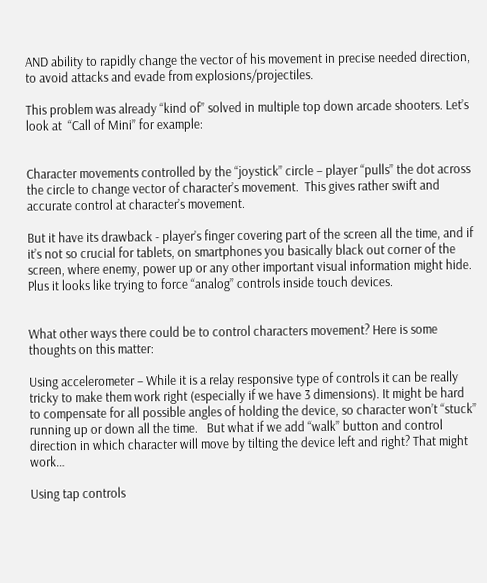AND ability to rapidly change the vector of his movement in precise needed direction, to avoid attacks and evade from explosions/projectiles.

This problem was already “kind of” solved in multiple top down arcade shooters. Let’s look at  “Call of Mini” for example:


Character movements controlled by the “joystick” circle – player “pulls” the dot across the circle to change vector of character’s movement.  This gives rather swift and accurate control at character’s movement.

But it have its drawback - player’s finger covering part of the screen all the time, and if it’s not so crucial for tablets, on smartphones you basically black out corner of the screen, where enemy, power up or any other important visual information might hide.  Plus it looks like trying to force “analog” controls inside touch devices.


What other ways there could be to control characters movement? Here is some thoughts on this matter:

Using accelerometer – While it is a relay responsive type of controls it can be really tricky to make them work right (especially if we have 3 dimensions). It might be hard to compensate for all possible angles of holding the device, so character won’t “stuck” running up or down all the time.   But what if we add “walk” button and control direction in which character will move by tilting the device left and right? That might work…

Using tap controls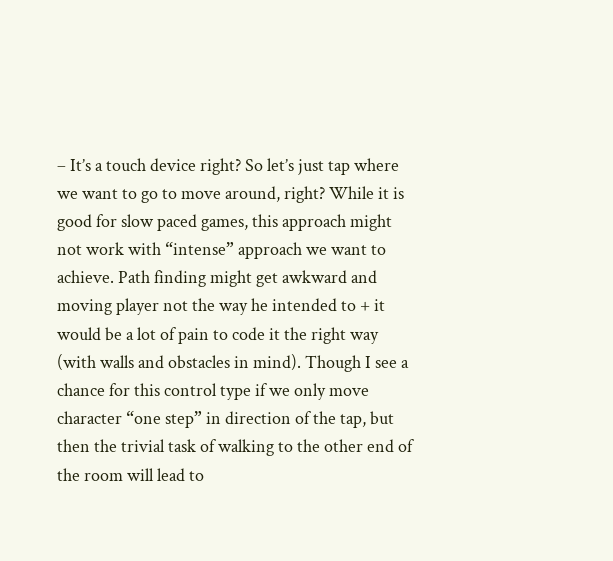– It’s a touch device right? So let’s just tap where we want to go to move around, right? While it is good for slow paced games, this approach might not work with “intense” approach we want to achieve. Path finding might get awkward and moving player not the way he intended to + it would be a lot of pain to code it the right way (with walls and obstacles in mind). Though I see a chance for this control type if we only move character “one step” in direction of the tap, but then the trivial task of walking to the other end of the room will lead to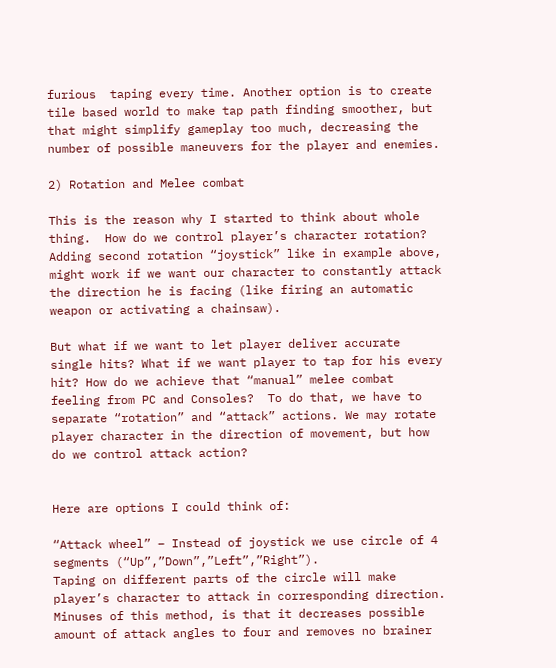furious  taping every time. Another option is to create tile based world to make tap path finding smoother, but that might simplify gameplay too much, decreasing the number of possible maneuvers for the player and enemies.

2) Rotation and Melee combat

This is the reason why I started to think about whole thing.  How do we control player’s character rotation? Adding second rotation “joystick” like in example above, might work if we want our character to constantly attack the direction he is facing (like firing an automatic weapon or activating a chainsaw).

But what if we want to let player deliver accurate single hits? What if we want player to tap for his every hit? How do we achieve that “manual” melee combat feeling from PC and Consoles?  To do that, we have to separate “rotation” and “attack” actions. We may rotate player character in the direction of movement, but how do we control attack action?


Here are options I could think of:

“Attack wheel” – Instead of joystick we use circle of 4 segments (“Up”,”Down”,”Left”,”Right”).
Taping on different parts of the circle will make player’s character to attack in corresponding direction.  Minuses of this method, is that it decreases possible amount of attack angles to four and removes no brainer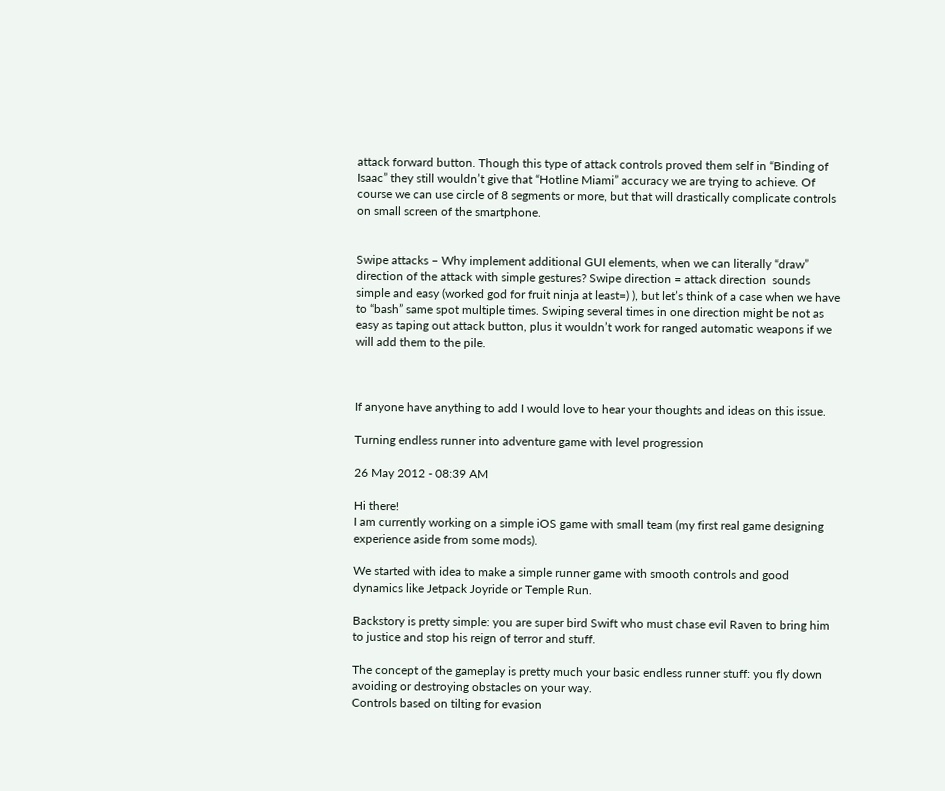attack forward button. Though this type of attack controls proved them self in “Binding of Isaac” they still wouldn’t give that “Hotline Miami” accuracy we are trying to achieve. Of course we can use circle of 8 segments or more, but that will drastically complicate controls on small screen of the smartphone.


Swipe attacks – Why implement additional GUI elements, when we can literally “draw” direction of the attack with simple gestures? Swipe direction = attack direction  sounds simple and easy (worked god for fruit ninja at least=) ), but let’s think of a case when we have to “bash” same spot multiple times. Swiping several times in one direction might be not as easy as taping out attack button, plus it wouldn’t work for ranged automatic weapons if we will add them to the pile.



If anyone have anything to add I would love to hear your thoughts and ideas on this issue.

Turning endless runner into adventure game with level progression

26 May 2012 - 08:39 AM

Hi there!
I am currently working on a simple iOS game with small team (my first real game designing experience aside from some mods).

We started with idea to make a simple runner game with smooth controls and good dynamics like Jetpack Joyride or Temple Run.

Backstory is pretty simple: you are super bird Swift who must chase evil Raven to bring him to justice and stop his reign of terror and stuff.

The concept of the gameplay is pretty much your basic endless runner stuff: you fly down avoiding or destroying obstacles on your way.
Controls based on tilting for evasion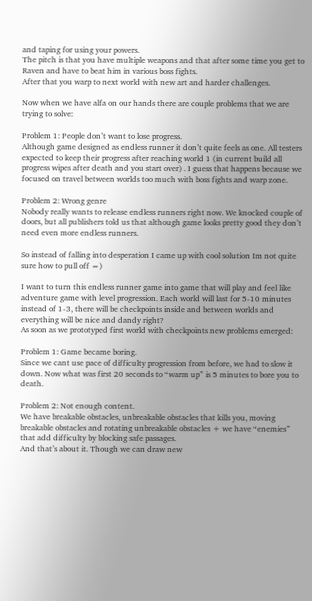and taping for using your powers.
The pitch is that you have multiple weapons and that after some time you get to Raven and have to beat him in various boss fights.
After that you warp to next world with new art and harder challenges.

Now when we have alfa on our hands there are couple problems that we are trying to solve:

Problem 1: People don’t want to lose progress.
Although game designed as endless runner it don’t quite feels as one. All testers expected to keep their progress after reaching world 1 (in current build all progress wipes after death and you start over) . I guess that happens because we focused on travel between worlds too much with boss fights and warp zone.

Problem 2: Wrong genre
Nobody really wants to release endless runners right now. We knocked couple of doors, but all publishers told us that although game looks pretty good they don’t need even more endless runners.

So instead of falling into desperation I came up with cool solution Im not quite sure how to pull off =)

I want to turn this endless runner game into game that will play and feel like adventure game with level progression. Each world will last for 5-10 minutes instead of 1-3, there will be checkpoints inside and between worlds and everything will be nice and dandy right?
As soon as we prototyped first world with checkpoints new problems emerged:

Problem 1: Game became boring.
Since we cant use pace of difficulty progression from before, we had to slow it down. Now what was first 20 seconds to “warm up” is 5 minutes to bore you to death.

Problem 2: Not enough content.
We have breakable obstacles, unbreakable obstacles that kills you, moving breakable obstacles and rotating unbreakable obstacles + we have “enemies” that add difficulty by blocking safe passages.
And that’s about it. Though we can draw new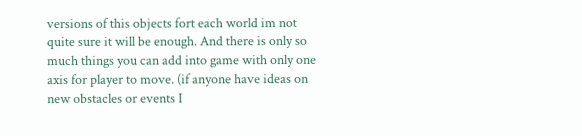versions of this objects fort each world im not quite sure it will be enough. And there is only so much things you can add into game with only one axis for player to move. (if anyone have ideas on new obstacles or events I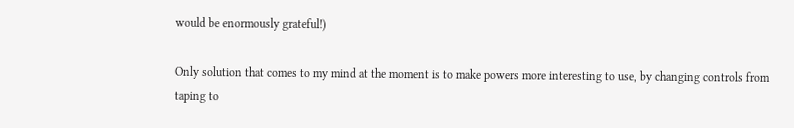would be enormously grateful!)

Only solution that comes to my mind at the moment is to make powers more interesting to use, by changing controls from taping to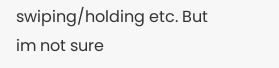swiping/holding etc. But im not sure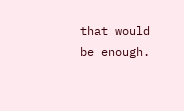that would be enough.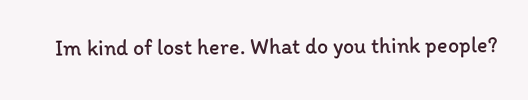Im kind of lost here. What do you think people?